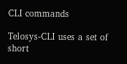CLI commands

Telosys-CLI uses a set of short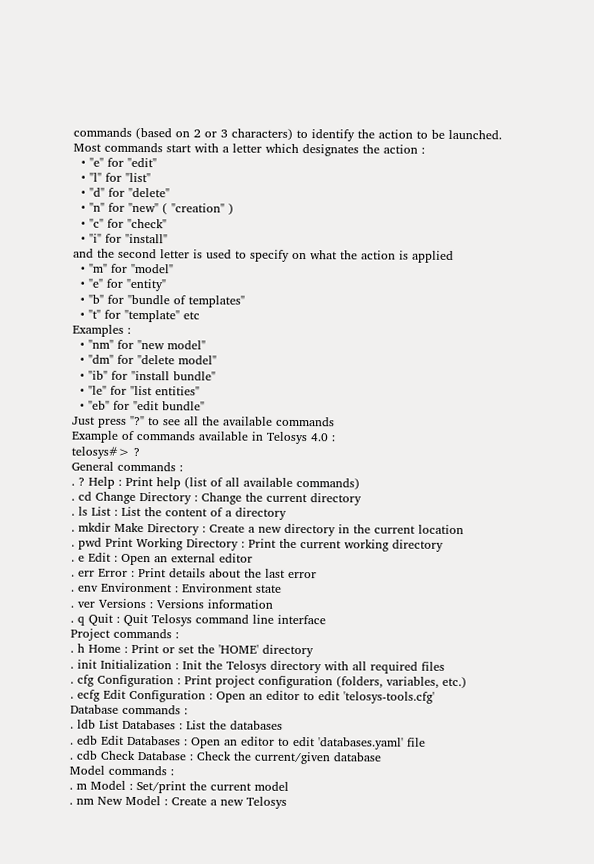commands (based on 2 or 3 characters) to identify the action to be launched.
Most commands start with a letter which designates the action :
  • "e" for "edit"
  • "l" for "list"
  • "d" for "delete"
  • "n" for "new" ( "creation" )
  • "c" for "check"
  • "i" for "install"
and the second letter is used to specify on what the action is applied
  • "m" for "model"
  • "e" for "entity"
  • "b" for "bundle of templates"
  • "t" for "template" etc
Examples :
  • "nm" for "new model"
  • "dm" for "delete model"
  • "ib" for "install bundle"
  • "le" for "list entities"
  • "eb" for "edit bundle"
Just press "?" to see all the available commands
Example of commands available in Telosys 4.0 :
telosys#> ?
General commands :
. ? Help : Print help (list of all available commands)
. cd Change Directory : Change the current directory
. ls List : List the content of a directory
. mkdir Make Directory : Create a new directory in the current location
. pwd Print Working Directory : Print the current working directory
. e Edit : Open an external editor
. err Error : Print details about the last error
. env Environment : Environment state
. ver Versions : Versions information
. q Quit : Quit Telosys command line interface
Project commands :
. h Home : Print or set the 'HOME' directory
. init Initialization : Init the Telosys directory with all required files
. cfg Configuration : Print project configuration (folders, variables, etc.)
. ecfg Edit Configuration : Open an editor to edit 'telosys-tools.cfg'
Database commands :
. ldb List Databases : List the databases
. edb Edit Databases : Open an editor to edit 'databases.yaml' file
. cdb Check Database : Check the current/given database
Model commands :
. m Model : Set/print the current model
. nm New Model : Create a new Telosys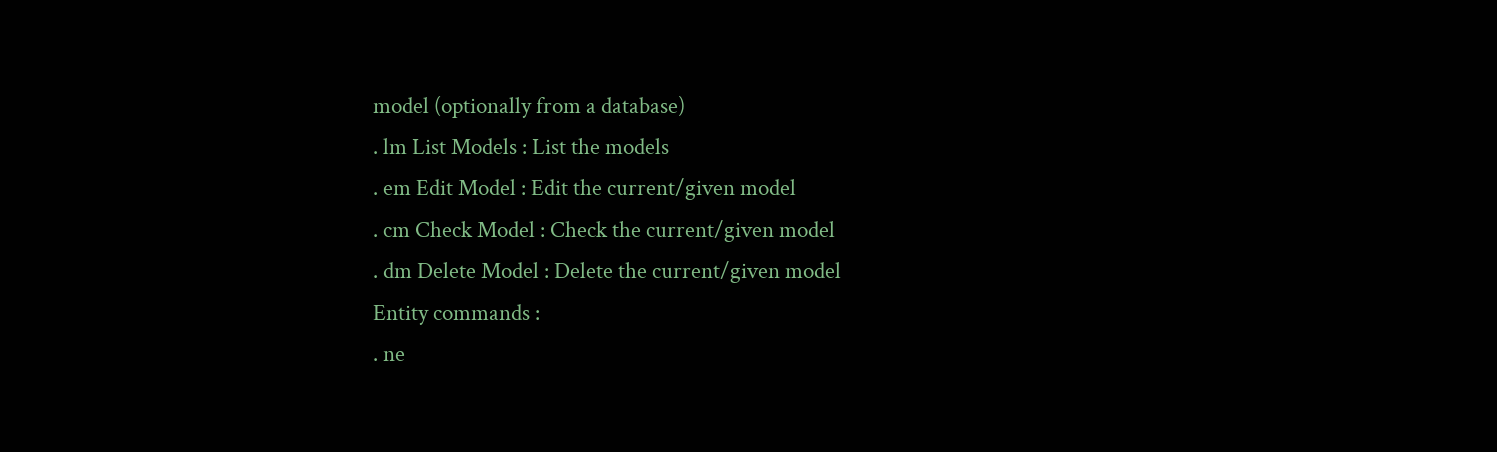model (optionally from a database)
. lm List Models : List the models
. em Edit Model : Edit the current/given model
. cm Check Model : Check the current/given model
. dm Delete Model : Delete the current/given model
Entity commands :
. ne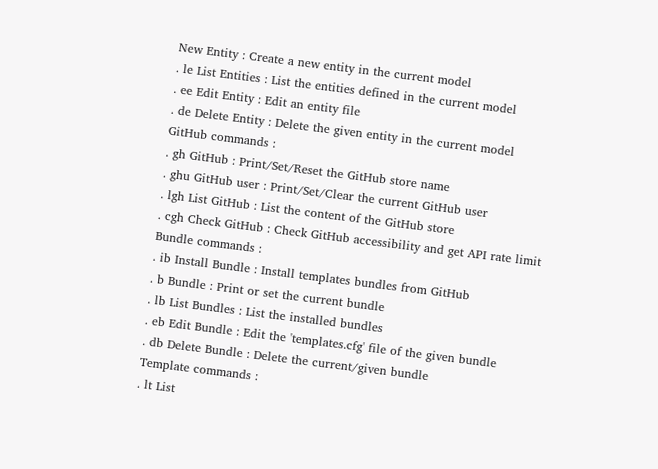New Entity : Create a new entity in the current model
. le List Entities : List the entities defined in the current model
. ee Edit Entity : Edit an entity file
. de Delete Entity : Delete the given entity in the current model
GitHub commands :
. gh GitHub : Print/Set/Reset the GitHub store name
. ghu GitHub user : Print/Set/Clear the current GitHub user
. lgh List GitHub : List the content of the GitHub store
. cgh Check GitHub : Check GitHub accessibility and get API rate limit
Bundle commands :
. ib Install Bundle : Install templates bundles from GitHub
. b Bundle : Print or set the current bundle
. lb List Bundles : List the installed bundles
. eb Edit Bundle : Edit the 'templates.cfg' file of the given bundle
. db Delete Bundle : Delete the current/given bundle
Template commands :
. lt List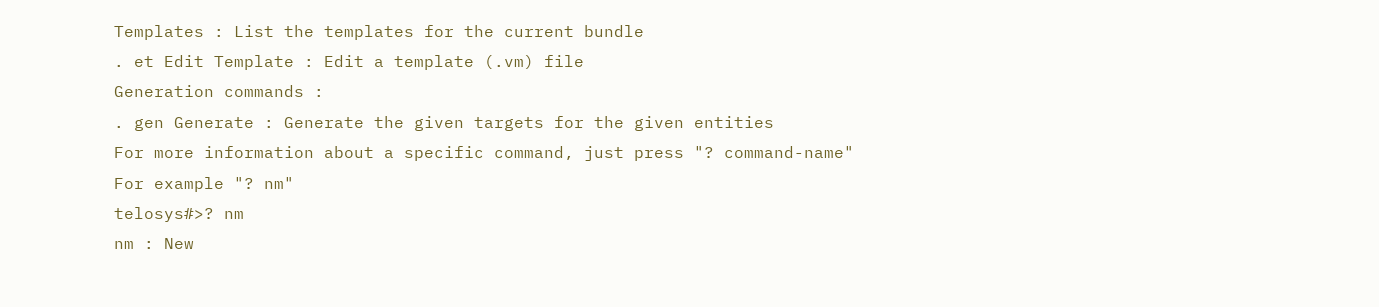Templates : List the templates for the current bundle
. et Edit Template : Edit a template (.vm) file
Generation commands :
. gen Generate : Generate the given targets for the given entities
For more information about a specific command, just press "? command-name"
For example "? nm"
telosys#>? nm
nm : New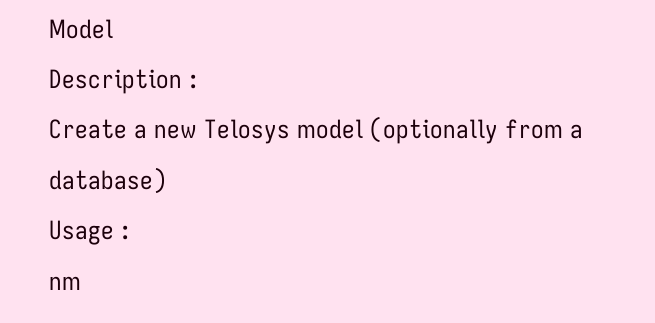Model
Description :
Create a new Telosys model (optionally from a database)
Usage :
nm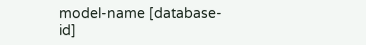model-name [database-id]